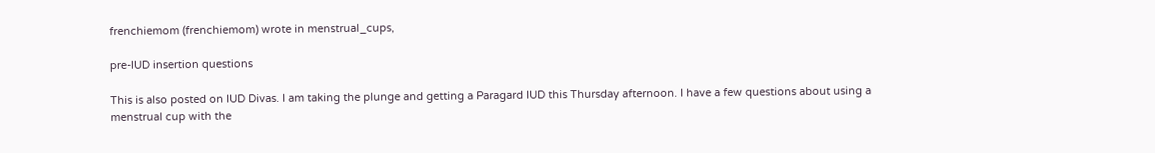frenchiemom (frenchiemom) wrote in menstrual_cups,

pre-IUD insertion questions

This is also posted on IUD Divas. I am taking the plunge and getting a Paragard IUD this Thursday afternoon. I have a few questions about using a menstrual cup with the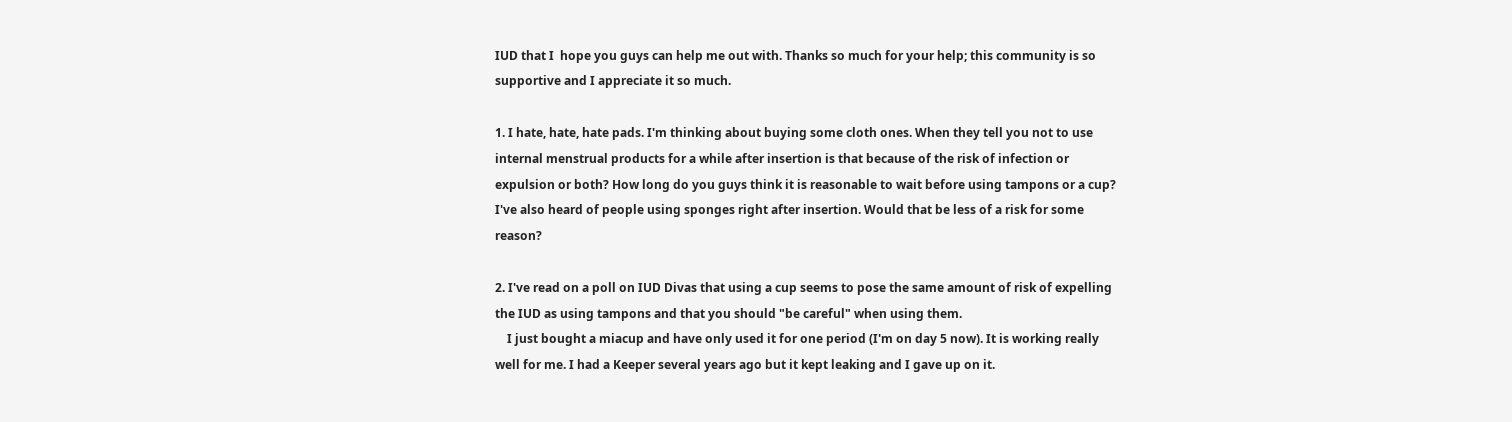IUD that I  hope you guys can help me out with. Thanks so much for your help; this community is so supportive and I appreciate it so much.

1. I hate, hate, hate pads. I'm thinking about buying some cloth ones. When they tell you not to use internal menstrual products for a while after insertion is that because of the risk of infection or expulsion or both? How long do you guys think it is reasonable to wait before using tampons or a cup? I've also heard of people using sponges right after insertion. Would that be less of a risk for some reason?

2. I've read on a poll on IUD Divas that using a cup seems to pose the same amount of risk of expelling the IUD as using tampons and that you should "be careful" when using them.
    I just bought a miacup and have only used it for one period (I'm on day 5 now). It is working really well for me. I had a Keeper several years ago but it kept leaking and I gave up on it.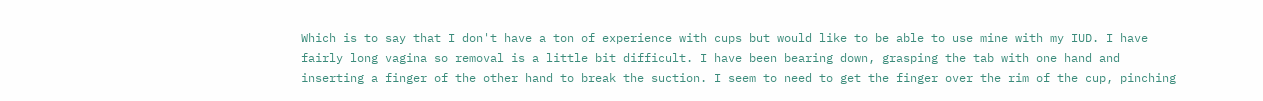Which is to say that I don't have a ton of experience with cups but would like to be able to use mine with my IUD. I have fairly long vagina so removal is a little bit difficult. I have been bearing down, grasping the tab with one hand and inserting a finger of the other hand to break the suction. I seem to need to get the finger over the rim of the cup, pinching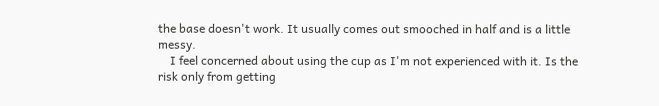the base doesn't work. It usually comes out smooched in half and is a little messy.
    I feel concerned about using the cup as I'm not experienced with it. Is the risk only from getting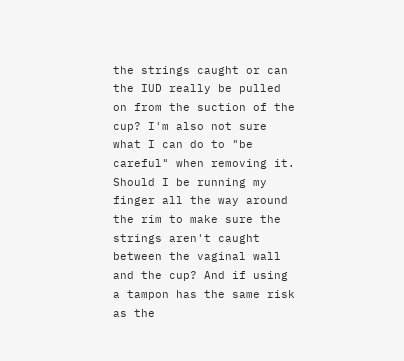the strings caught or can the IUD really be pulled on from the suction of the cup? I'm also not sure what I can do to "be careful" when removing it. Should I be running my finger all the way around the rim to make sure the strings aren't caught between the vaginal wall and the cup? And if using a tampon has the same risk as the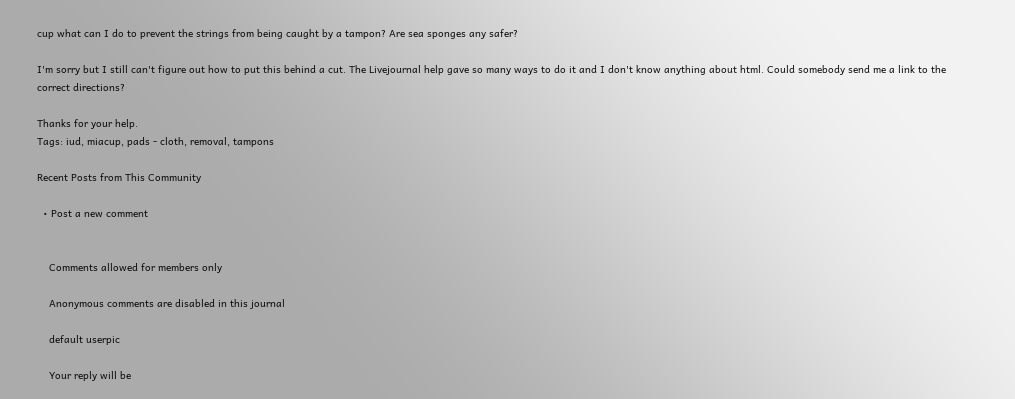cup what can I do to prevent the strings from being caught by a tampon? Are sea sponges any safer?

I'm sorry but I still can't figure out how to put this behind a cut. The Livejournal help gave so many ways to do it and I don't know anything about html. Could somebody send me a link to the correct directions?

Thanks for your help.
Tags: iud, miacup, pads - cloth, removal, tampons

Recent Posts from This Community

  • Post a new comment


    Comments allowed for members only

    Anonymous comments are disabled in this journal

    default userpic

    Your reply will be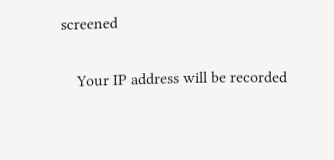screened

    Your IP address will be recorded